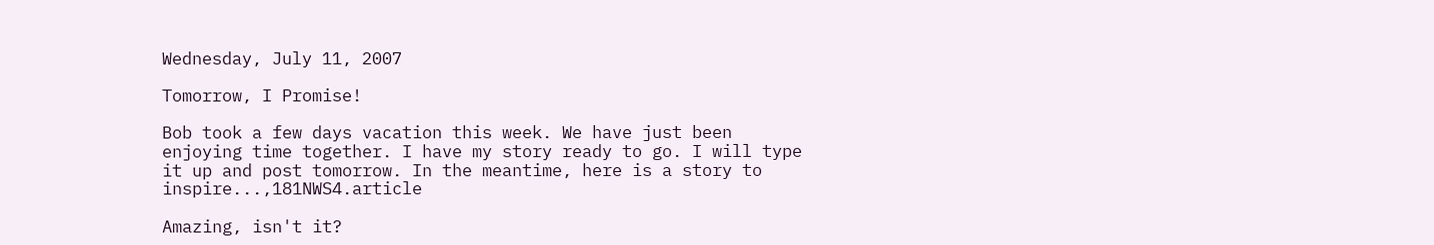Wednesday, July 11, 2007

Tomorrow, I Promise!

Bob took a few days vacation this week. We have just been enjoying time together. I have my story ready to go. I will type it up and post tomorrow. In the meantime, here is a story to inspire...,181NWS4.article

Amazing, isn't it?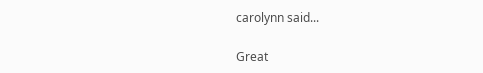carolynn said...

Great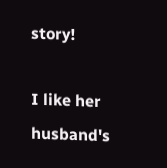story!

I like her husband's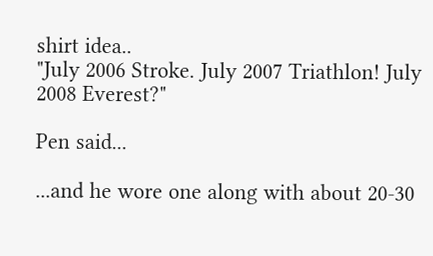shirt idea..
"July 2006 Stroke. July 2007 Triathlon! July 2008 Everest?"

Pen said...

...and he wore one along with about 20-30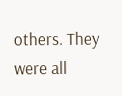others. They were all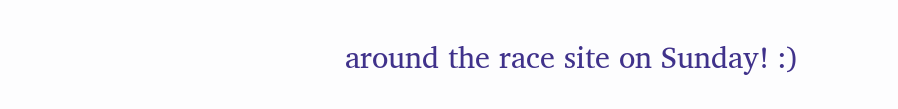around the race site on Sunday! :)